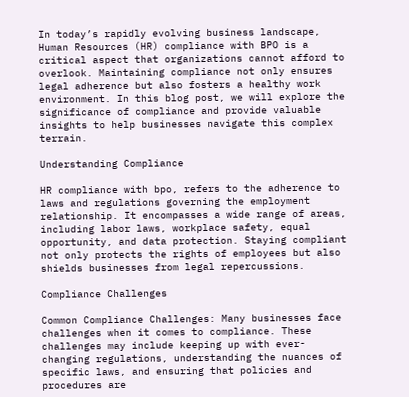In today’s rapidly evolving business landscape, Human Resources (HR) compliance with BPO is a critical aspect that organizations cannot afford to overlook. Maintaining compliance not only ensures legal adherence but also fosters a healthy work environment. In this blog post, we will explore the significance of compliance and provide valuable insights to help businesses navigate this complex terrain.

Understanding Compliance

HR compliance with bpo, refers to the adherence to laws and regulations governing the employment relationship. It encompasses a wide range of areas, including labor laws, workplace safety, equal opportunity, and data protection. Staying compliant not only protects the rights of employees but also shields businesses from legal repercussions.

Compliance Challenges

Common Compliance Challenges: Many businesses face challenges when it comes to compliance. These challenges may include keeping up with ever-changing regulations, understanding the nuances of specific laws, and ensuring that policies and procedures are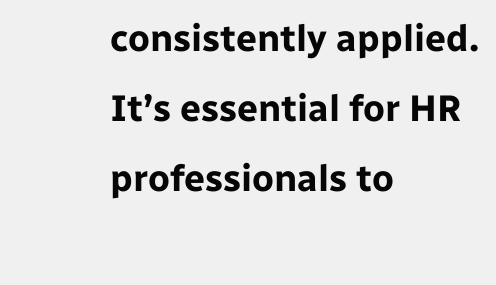consistently applied. It’s essential for HR professionals to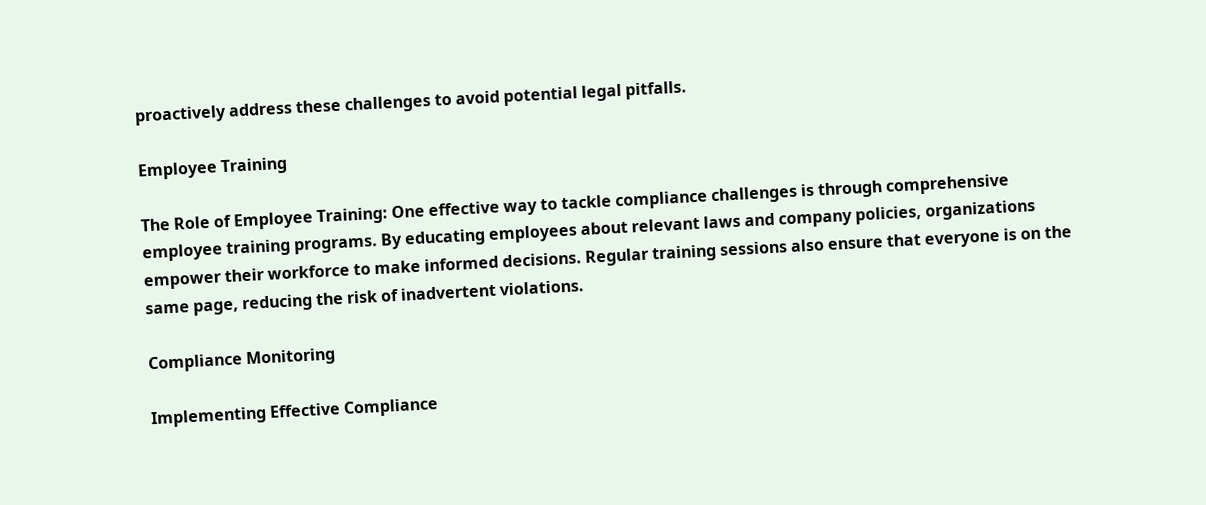proactively address these challenges to avoid potential legal pitfalls.

Employee Training

The Role of Employee Training: One effective way to tackle compliance challenges is through comprehensive employee training programs. By educating employees about relevant laws and company policies, organizations empower their workforce to make informed decisions. Regular training sessions also ensure that everyone is on the same page, reducing the risk of inadvertent violations.

Compliance Monitoring

Implementing Effective Compliance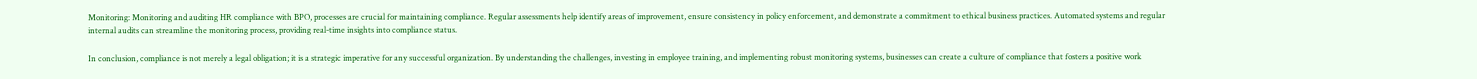Monitoring: Monitoring and auditing HR compliance with BPO, processes are crucial for maintaining compliance. Regular assessments help identify areas of improvement, ensure consistency in policy enforcement, and demonstrate a commitment to ethical business practices. Automated systems and regular internal audits can streamline the monitoring process, providing real-time insights into compliance status.

In conclusion, compliance is not merely a legal obligation; it is a strategic imperative for any successful organization. By understanding the challenges, investing in employee training, and implementing robust monitoring systems, businesses can create a culture of compliance that fosters a positive work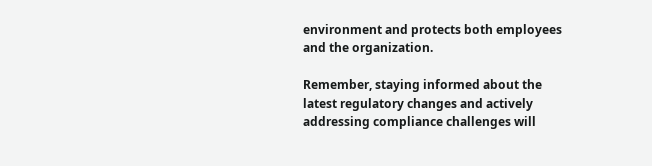environment and protects both employees and the organization.

Remember, staying informed about the latest regulatory changes and actively addressing compliance challenges will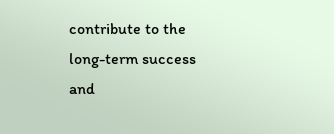contribute to the long-term success and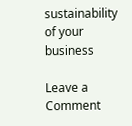sustainability of your business

Leave a Comment